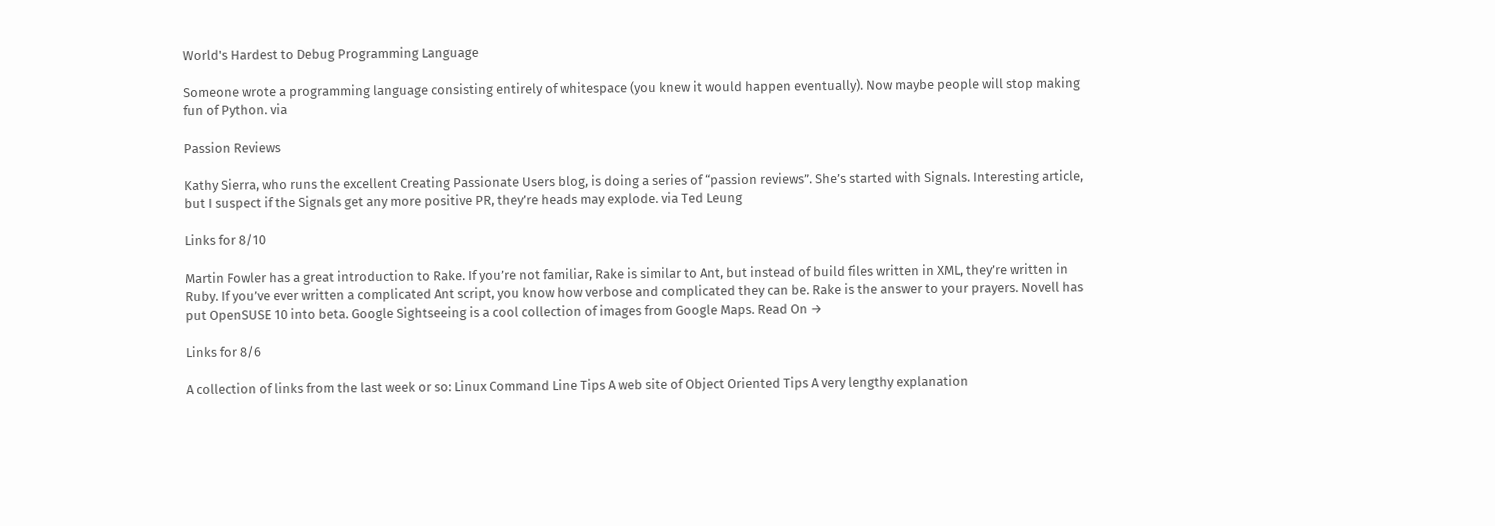World's Hardest to Debug Programming Language

Someone wrote a programming language consisting entirely of whitespace (you knew it would happen eventually). Now maybe people will stop making fun of Python. via

Passion Reviews

Kathy Sierra, who runs the excellent Creating Passionate Users blog, is doing a series of “passion reviews”. She’s started with Signals. Interesting article, but I suspect if the Signals get any more positive PR, they’re heads may explode. via Ted Leung

Links for 8/10

Martin Fowler has a great introduction to Rake. If you’re not familiar, Rake is similar to Ant, but instead of build files written in XML, they’re written in Ruby. If you’ve ever written a complicated Ant script, you know how verbose and complicated they can be. Rake is the answer to your prayers. Novell has put OpenSUSE 10 into beta. Google Sightseeing is a cool collection of images from Google Maps. Read On →

Links for 8/6

A collection of links from the last week or so: Linux Command Line Tips A web site of Object Oriented Tips A very lengthy explanation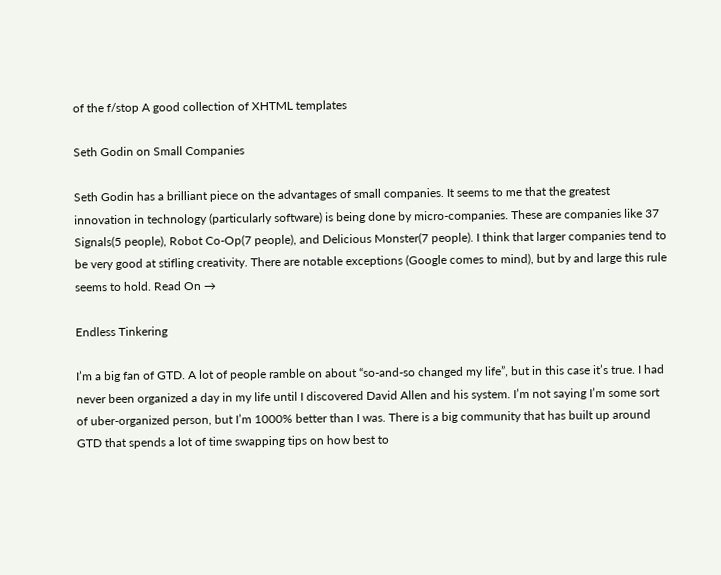of the f/stop A good collection of XHTML templates

Seth Godin on Small Companies

Seth Godin has a brilliant piece on the advantages of small companies. It seems to me that the greatest innovation in technology (particularly software) is being done by micro-companies. These are companies like 37 Signals(5 people), Robot Co-Op(7 people), and Delicious Monster(7 people). I think that larger companies tend to be very good at stifling creativity. There are notable exceptions (Google comes to mind), but by and large this rule seems to hold. Read On →

Endless Tinkering

I’m a big fan of GTD. A lot of people ramble on about “so-and-so changed my life”, but in this case it’s true. I had never been organized a day in my life until I discovered David Allen and his system. I’m not saying I’m some sort of uber-organized person, but I’m 1000% better than I was. There is a big community that has built up around GTD that spends a lot of time swapping tips on how best to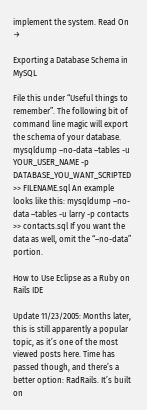implement the system. Read On →

Exporting a Database Schema in MySQL

File this under “Useful things to remember”. The following bit of command line magic will export the schema of your database. mysqldump –no-data –tables -u YOUR_USER_NAME -p DATABASE_YOU_WANT_SCRIPTED >> FILENAME.sql An example looks like this: mysqldump –no-data –tables -u larry -p contacts >> contacts.sql If you want the data as well, omit the “–no-data” portion.

How to Use Eclipse as a Ruby on Rails IDE

Update 11/23/2005: Months later, this is still apparently a popular topic, as it’s one of the most viewed posts here. Time has passed though, and there’s a better option: RadRails. It’s built on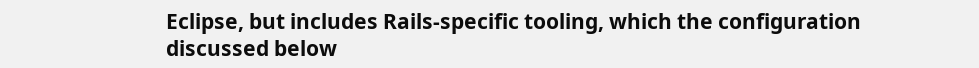Eclipse, but includes Rails-specific tooling, which the configuration discussed below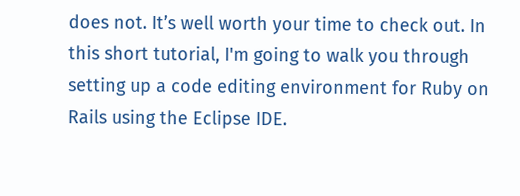does not. It’s well worth your time to check out. In this short tutorial, I'm going to walk you through setting up a code editing environment for Ruby on Rails using the Eclipse IDE.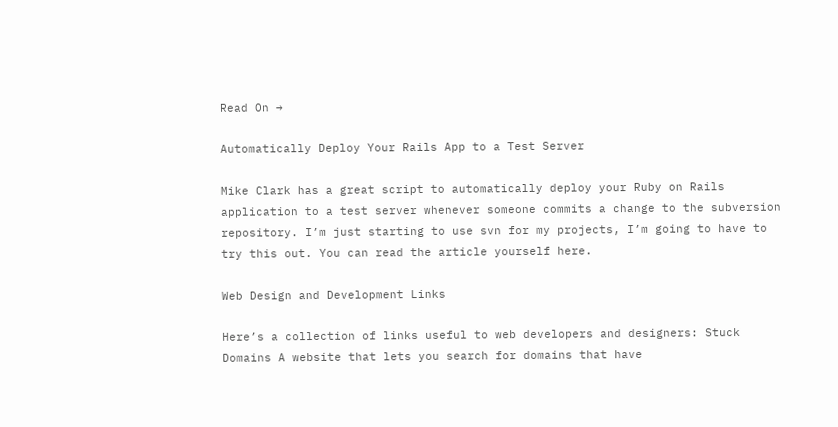Read On →

Automatically Deploy Your Rails App to a Test Server

Mike Clark has a great script to automatically deploy your Ruby on Rails application to a test server whenever someone commits a change to the subversion repository. I’m just starting to use svn for my projects, I’m going to have to try this out. You can read the article yourself here.

Web Design and Development Links

Here’s a collection of links useful to web developers and designers: Stuck Domains A website that lets you search for domains that have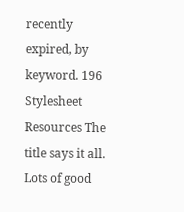recently expired, by keyword. 196 Stylesheet Resources The title says it all. Lots of good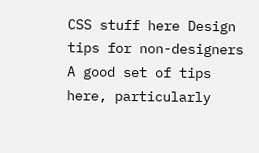CSS stuff here Design tips for non-designers A good set of tips here, particularly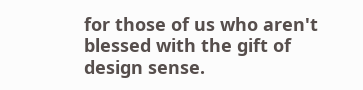for those of us who aren't blessed with the gift of design sense.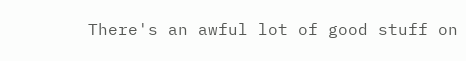There's an awful lot of good stuff on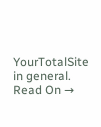YourTotalSite in general. Read On →